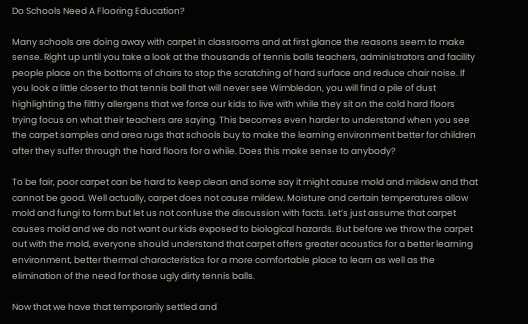Do Schools Need A Flooring Education?

Many schools are doing away with carpet in classrooms and at first glance the reasons seem to make sense. Right up until you take a look at the thousands of tennis balls teachers, administrators and facility people place on the bottoms of chairs to stop the scratching of hard surface and reduce chair noise. If you look a little closer to that tennis ball that will never see Wimbledon, you will find a pile of dust highlighting the filthy allergens that we force our kids to live with while they sit on the cold hard floors trying focus on what their teachers are saying. This becomes even harder to understand when you see the carpet samples and area rugs that schools buy to make the learning environment better for children after they suffer through the hard floors for a while. Does this make sense to anybody?

To be fair, poor carpet can be hard to keep clean and some say it might cause mold and mildew and that cannot be good. Well actually, carpet does not cause mildew. Moisture and certain temperatures allow mold and fungi to form but let us not confuse the discussion with facts. Let’s just assume that carpet causes mold and we do not want our kids exposed to biological hazards. But before we throw the carpet out with the mold, everyone should understand that carpet offers greater acoustics for a better learning environment, better thermal characteristics for a more comfortable place to learn as well as the elimination of the need for those ugly dirty tennis balls.

Now that we have that temporarily settled and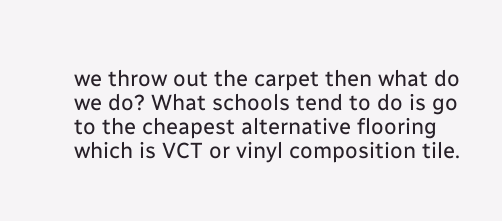we throw out the carpet then what do we do? What schools tend to do is go to the cheapest alternative flooring which is VCT or vinyl composition tile.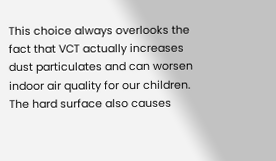This choice always overlooks the fact that VCT actually increases dust particulates and can worsen indoor air quality for our children. The hard surface also causes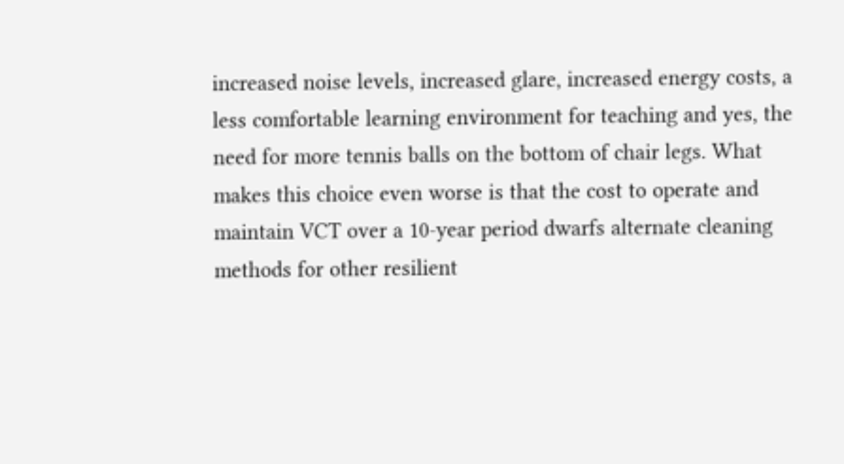increased noise levels, increased glare, increased energy costs, a less comfortable learning environment for teaching and yes, the need for more tennis balls on the bottom of chair legs. What makes this choice even worse is that the cost to operate and maintain VCT over a 10-year period dwarfs alternate cleaning methods for other resilient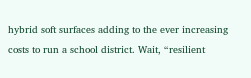hybrid soft surfaces adding to the ever increasing costs to run a school district. Wait, “resilient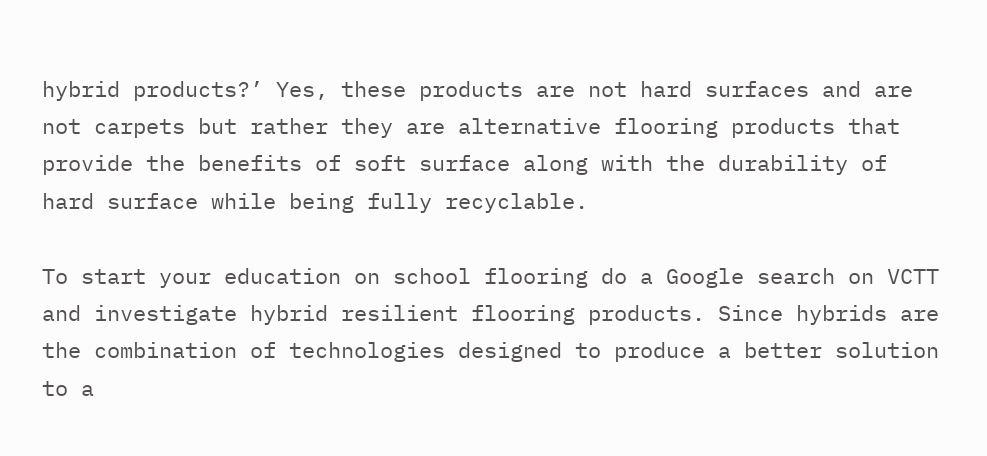hybrid products?’ Yes, these products are not hard surfaces and are not carpets but rather they are alternative flooring products that provide the benefits of soft surface along with the durability of hard surface while being fully recyclable.

To start your education on school flooring do a Google search on VCTT and investigate hybrid resilient flooring products. Since hybrids are the combination of technologies designed to produce a better solution to a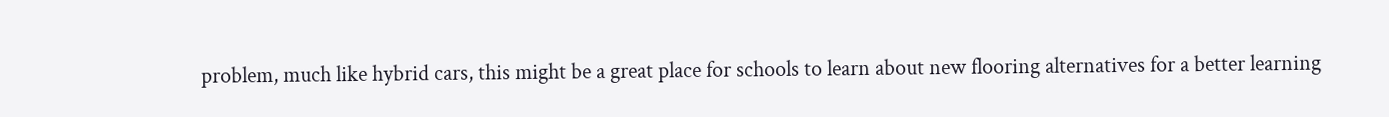problem, much like hybrid cars, this might be a great place for schools to learn about new flooring alternatives for a better learning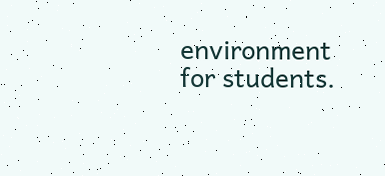environment for students.